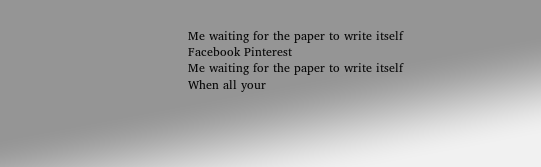Me waiting for the paper to write itself
Facebook Pinterest
Me waiting for the paper to write itself
When all your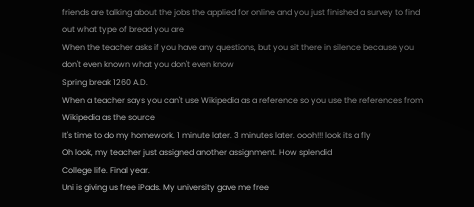friends are talking about the jobs the applied for online and you just finished a survey to find out what type of bread you are
When the teacher asks if you have any questions, but you sit there in silence because you don't even known what you don't even know
Spring break 1260 A.D.
When a teacher says you can't use Wikipedia as a reference so you use the references from Wikipedia as the source
It's time to do my homework. 1 minute later. 3 minutes later. oooh!!! look its a fly
Oh look, my teacher just assigned another assignment. How splendid
College life. Final year.
Uni is giving us free iPads. My university gave me free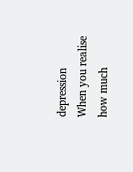depression
When you realise how much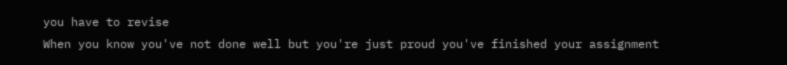you have to revise
When you know you've not done well but you're just proud you've finished your assignment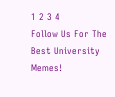1 2 3 4
Follow Us For The Best University Memes!